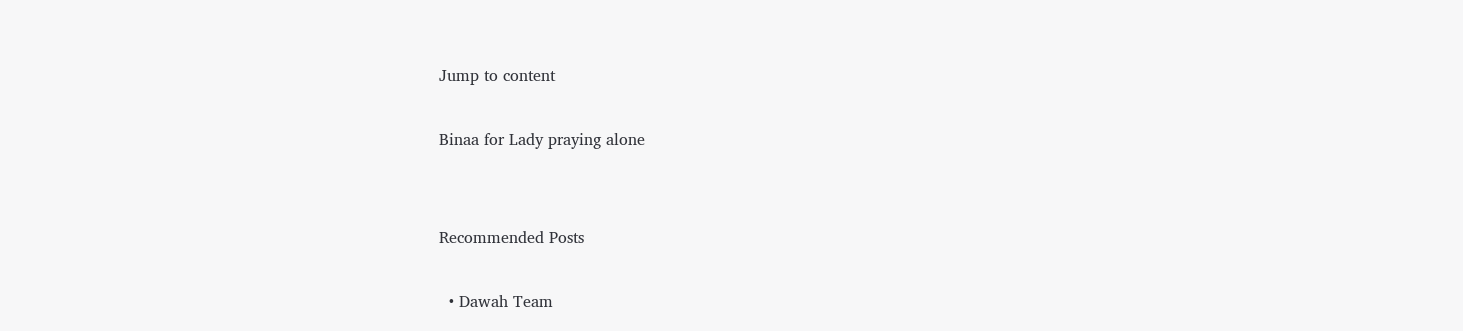Jump to content

Binaa for Lady praying alone


Recommended Posts

  • Dawah Team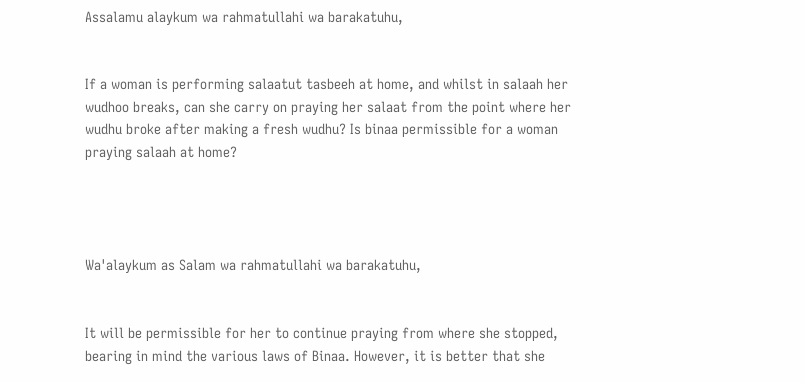Assalamu alaykum wa rahmatullahi wa barakatuhu,


If a woman is performing salaatut tasbeeh at home, and whilst in salaah her wudhoo breaks, can she carry on praying her salaat from the point where her wudhu broke after making a fresh wudhu? Is binaa permissible for a woman praying salaah at home?




Wa'alaykum as Salam wa rahmatullahi wa barakatuhu,


It will be permissible for her to continue praying from where she stopped, bearing in mind the various laws of Binaa. However, it is better that she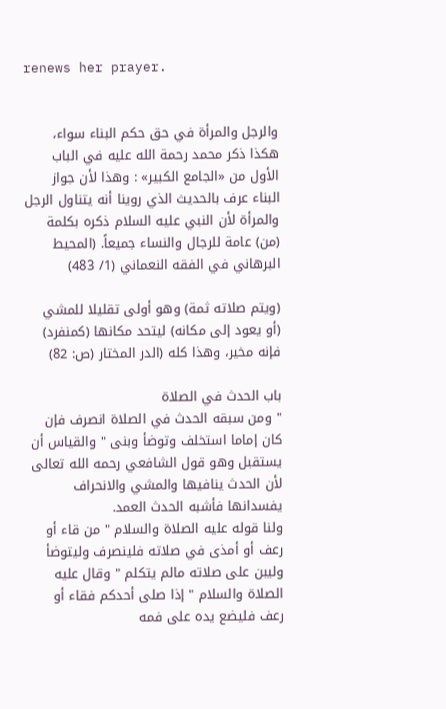renews her prayer.


والرجل والمرأة في حق حكم البناء سواء، هكذا ذكر محمد رحمة الله عليه في الباب الأول من «الجامع الكبير» : وهذا لأن جواز البناء عرف بالحديث الذي روينا أنه يتناول الرجل والمرأة لأن النبي عليه السلام ذكره بكلمة (من) عامة للرجال والنساء جميعاً. (المحيط البرهاني في الفقه النعماني (1/ 483)

(ويتم صلاته ثمة) وهو أولى تقليلا للمشي (أو يعود إلى مكانه) ليتحد مكانها (كمنفرد) فإنه مخير، وهذا كله (الدر المختار (ص: 82)

باب الحدث في الصلاة
" ومن سبقه الحدث في الصلاة انصرف فإن كان إماما استخلف وتوضأ وبنى " والقياس أن يستقبل وهو قول الشافعي رحمه الله تعالى لأن الحدث ينافيها والمشي والانحراف يفسدانها فأشبه الحدث العمد.
ولنا قوله عليه الصلاة والسلام " من قاء أو رعف أو أمذى في صلاته فلينصرف وليتوضأ وليبن على صلاته مالم يتكلم " وقال عليه الصلاة والسلام " إذا صلى أحدكم فقاء أو رعف فليضع يده على فمه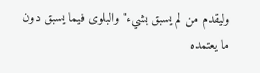وليقدم من لم يسبق بشيء" والبلوى فيما يسبق دون ما يعتمده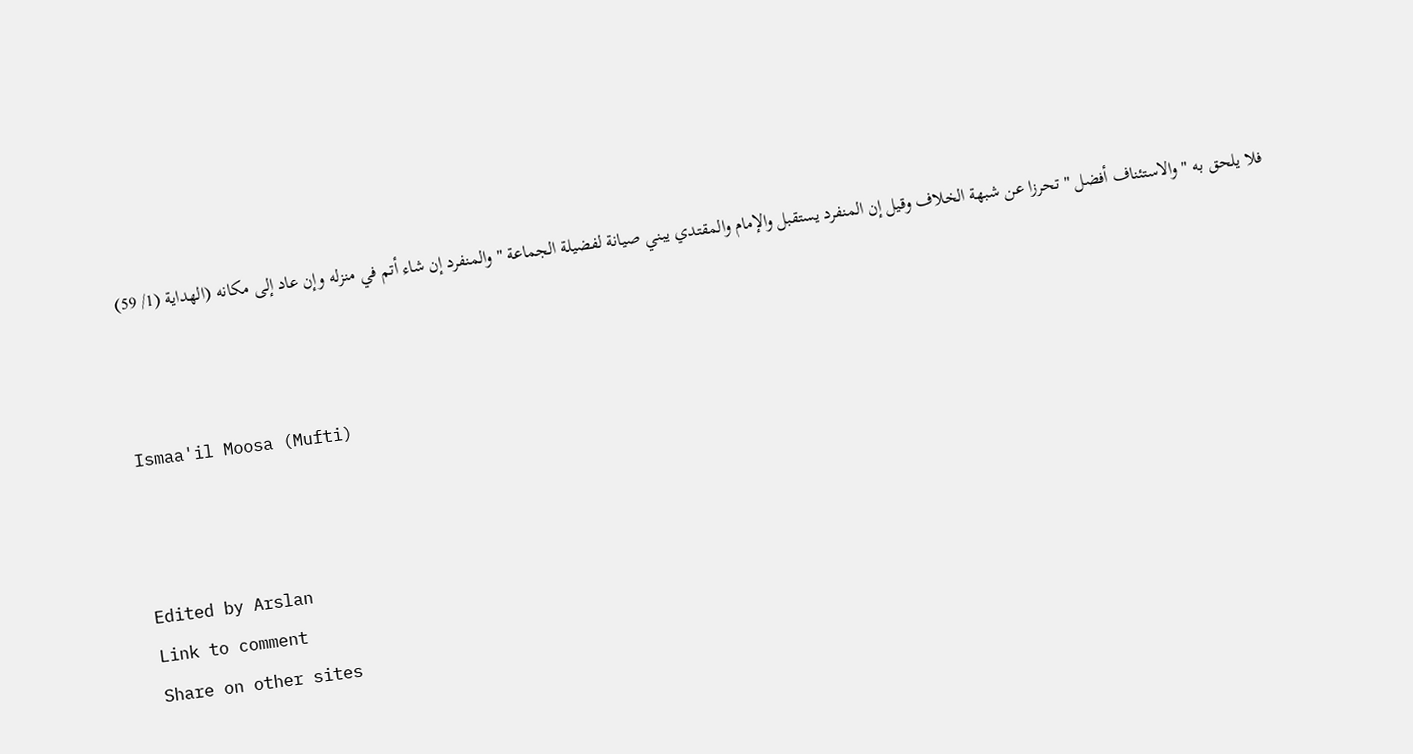فلا يلحق به " والاستئناف أفضل " تحرزا عن شبهة الخلاف وقيل إن المنفرد يستقبل والإمام والمقتدي يبني صيانة لفضيلة الجماعة " والمنفرد إن شاء أتم في منزله وإن عاد إلى مكانه (الهداية (1/ 59)



Ismaa'il Moosa (Mufti)



Edited by Arslan
Link to comment
Share on other sites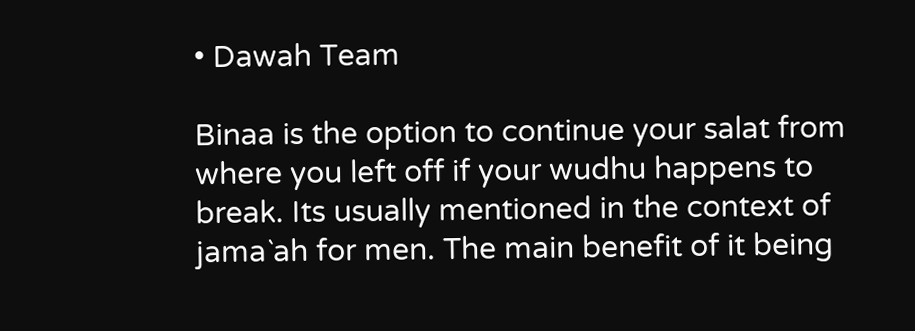• Dawah Team

Binaa is the option to continue your salat from where you left off if your wudhu happens to break. Its usually mentioned in the context of jama`ah for men. The main benefit of it being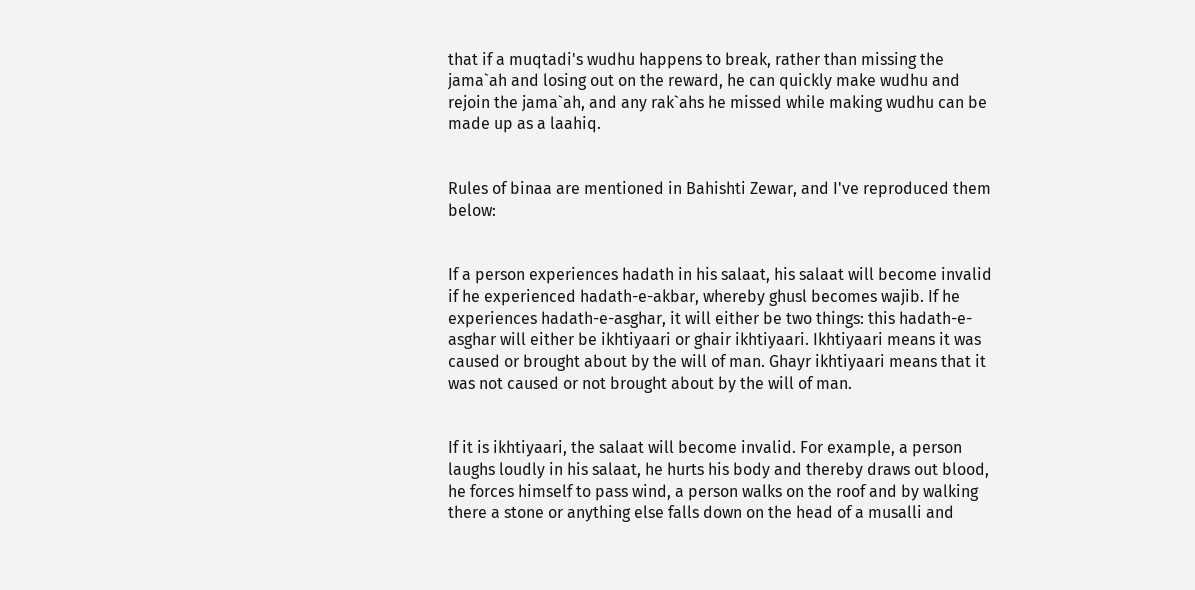that if a muqtadi's wudhu happens to break, rather than missing the jama`ah and losing out on the reward, he can quickly make wudhu and rejoin the jama`ah, and any rak`ahs he missed while making wudhu can be made up as a laahiq.


Rules of binaa are mentioned in Bahishti Zewar, and I've reproduced them below:


If a person experiences hadath in his salaat, his salaat will become invalid if he experienced hadath-e-akbar, whereby ghusl becomes wajib. If he experiences hadath-e-asghar, it will either be two things: this hadath-e-asghar will either be ikhtiyaari or ghair ikhtiyaari. Ikhtiyaari means it was caused or brought about by the will of man. Ghayr ikhtiyaari means that it was not caused or not brought about by the will of man.


If it is ikhtiyaari, the salaat will become invalid. For example, a person laughs loudly in his salaat, he hurts his body and thereby draws out blood, he forces himself to pass wind, a person walks on the roof and by walking there a stone or anything else falls down on the head of a musalli and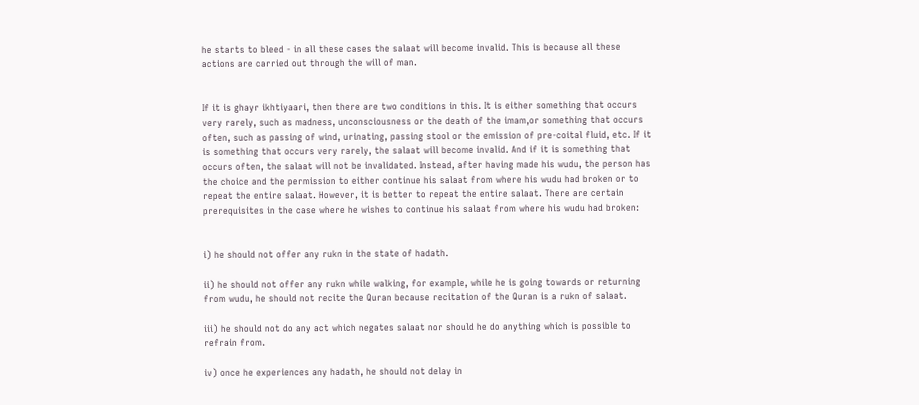he starts to bleed - in all these cases the salaat will become invalid. This is because all these actions are carried out through the will of man.


If it is ghayr ikhtiyaari, then there are two conditions in this. It is either something that occurs very rarely, such as madness, unconsciousness or the death of the imam,or something that occurs often, such as passing of wind, urinating, passing stool or the emission of pre-coital fluid, etc. If it is something that occurs very rarely, the salaat will become invalid. And if it is something that occurs often, the salaat will not be invalidated. Instead, after having made his wudu, the person has the choice and the permission to either continue his salaat from where his wudu had broken or to repeat the entire salaat. However, it is better to repeat the entire salaat. There are certain prerequisites in the case where he wishes to continue his salaat from where his wudu had broken:


i) he should not offer any rukn in the state of hadath.

ii) he should not offer any rukn while walking, for example, while he is going towards or returning from wudu, he should not recite the Quran because recitation of the Quran is a rukn of salaat.

iii) he should not do any act which negates salaat nor should he do anything which is possible to refrain from.

iv) once he experiences any hadath, he should not delay in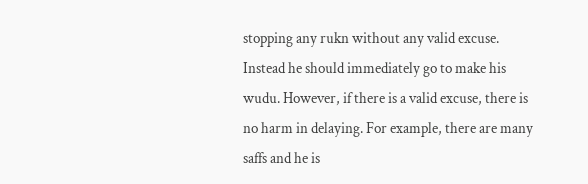stopping any rukn without any valid excuse. Instead he should immediately go to make his wudu. However, if there is a valid excuse, there is no harm in delaying. For example, there are many saffs and he is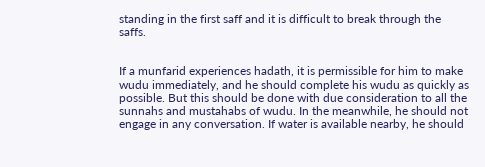standing in the first saff and it is difficult to break through the saffs.


If a munfarid experiences hadath, it is permissible for him to make wudu immediately, and he should complete his wudu as quickly as possible. But this should be done with due consideration to all the sunnahs and mustahabs of wudu. In the meanwhile, he should not engage in any conversation. If water is available nearby, he should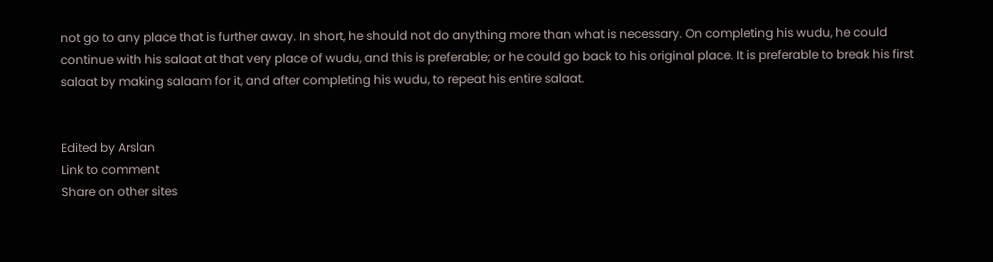not go to any place that is further away. In short, he should not do anything more than what is necessary. On completing his wudu, he could continue with his salaat at that very place of wudu, and this is preferable; or he could go back to his original place. It is preferable to break his first salaat by making salaam for it, and after completing his wudu, to repeat his entire salaat.


Edited by Arslan
Link to comment
Share on other sites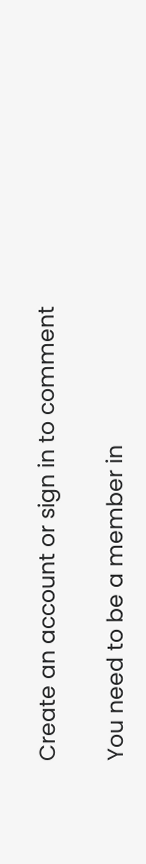Create an account or sign in to comment

You need to be a member in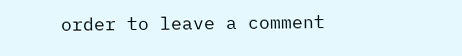order to leave a comment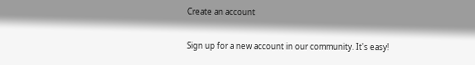Create an account

Sign up for a new account in our community. It's easy!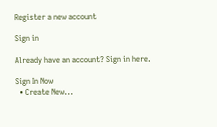Register a new account

Sign in

Already have an account? Sign in here.

Sign In Now
  • Create New...